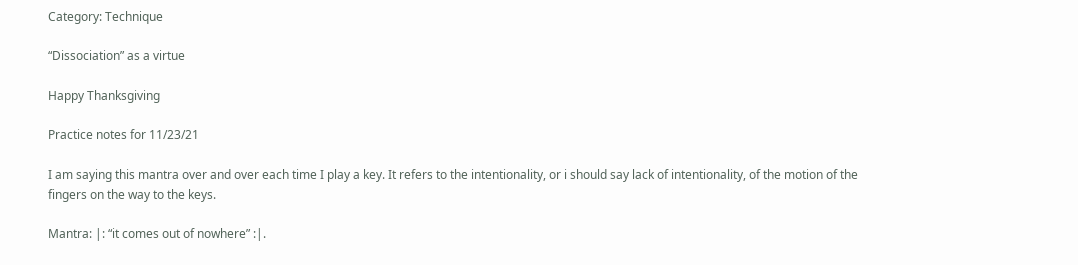Category: Technique

“Dissociation” as a virtue

Happy Thanksgiving

Practice notes for 11/23/21

I am saying this mantra over and over each time I play a key. It refers to the intentionality, or i should say lack of intentionality, of the motion of the fingers on the way to the keys.

Mantra: |: “it comes out of nowhere” :|.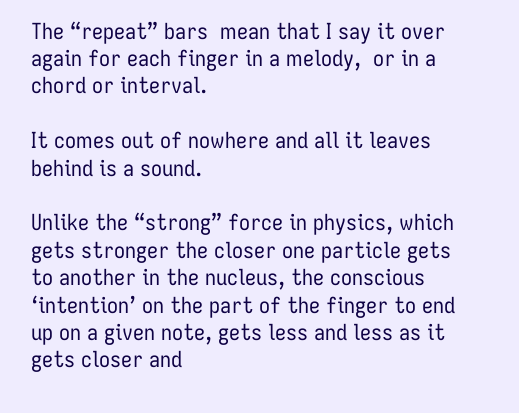The “repeat” bars  mean that I say it over again for each finger in a melody,  or in a chord or interval.

It comes out of nowhere and all it leaves behind is a sound.

Unlike the “strong” force in physics, which gets stronger the closer one particle gets to another in the nucleus, the conscious ‘intention’ on the part of the finger to end up on a given note, gets less and less as it gets closer and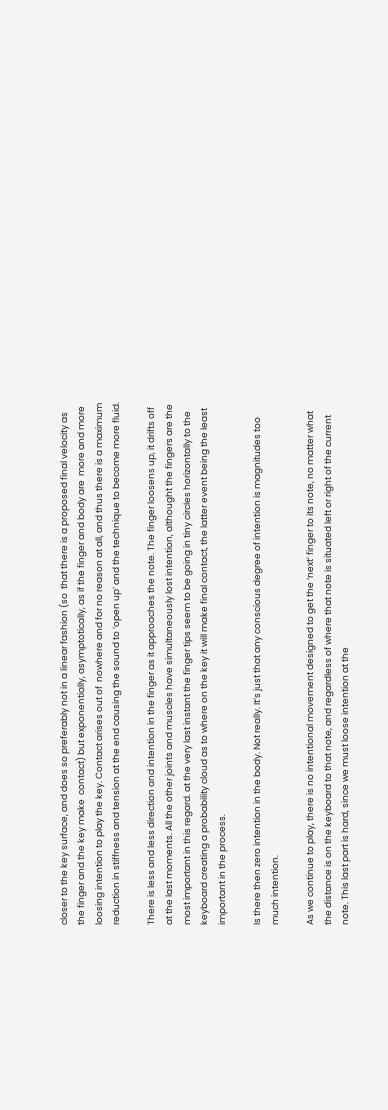closer to the key surface, and does so preferably not in a linear fashion (so  that there is a proposed final velocity as the finger and the key make  contact) but exponentially, asymptotically, as if the finger and body are  more and more loosing intention to play the key. Contact arises out of  nowhere and for no reason at all, and thus there is a maximum reduction in stiffness and tension at the end causing the sound to ‘open up’ and the technique to become more fluid.

There is less and less direction and intention in the finger as it approaches the note. The finger loosens up, it drifts off at the last moments. All the other joints and muscles have simultaneously lost intention, althought the fingers are the most important in this regard. at the very last instant the finger tips seem to be going in tiny circles horizontally to the keyboard creating a probability cloud as to where on the key it will make final contact, the latter event being the least important in the process.

Is there then zero intention in the body. Not really. It’s just that any conscious degree of intention is magnitudes too much intention.

As we continue to play, there is no intentional movement designed to get the ‘next’ finger to its note, no matter what the distance is on the keyboard to that note, and regardless of where that note is situated left or right of the current note. This last part is hard, since we must loose intention at the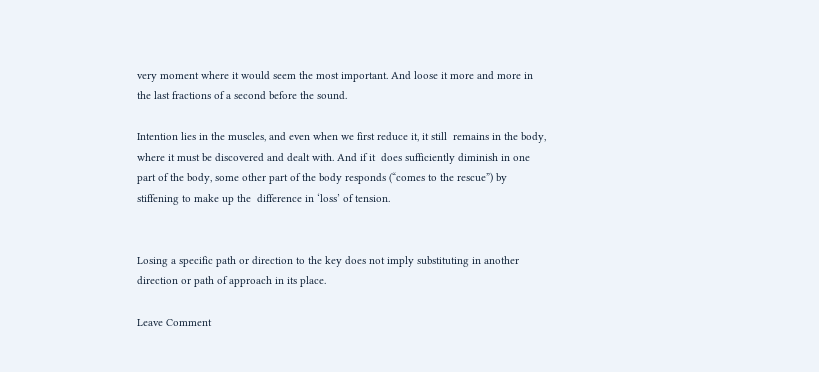very moment where it would seem the most important. And loose it more and more in the last fractions of a second before the sound.

Intention lies in the muscles, and even when we first reduce it, it still  remains in the body, where it must be discovered and dealt with. And if it  does sufficiently diminish in one part of the body, some other part of the body responds (“comes to the rescue”) by stiffening to make up the  difference in ‘loss’ of tension.


Losing a specific path or direction to the key does not imply substituting in another direction or path of approach in its place.

Leave Comment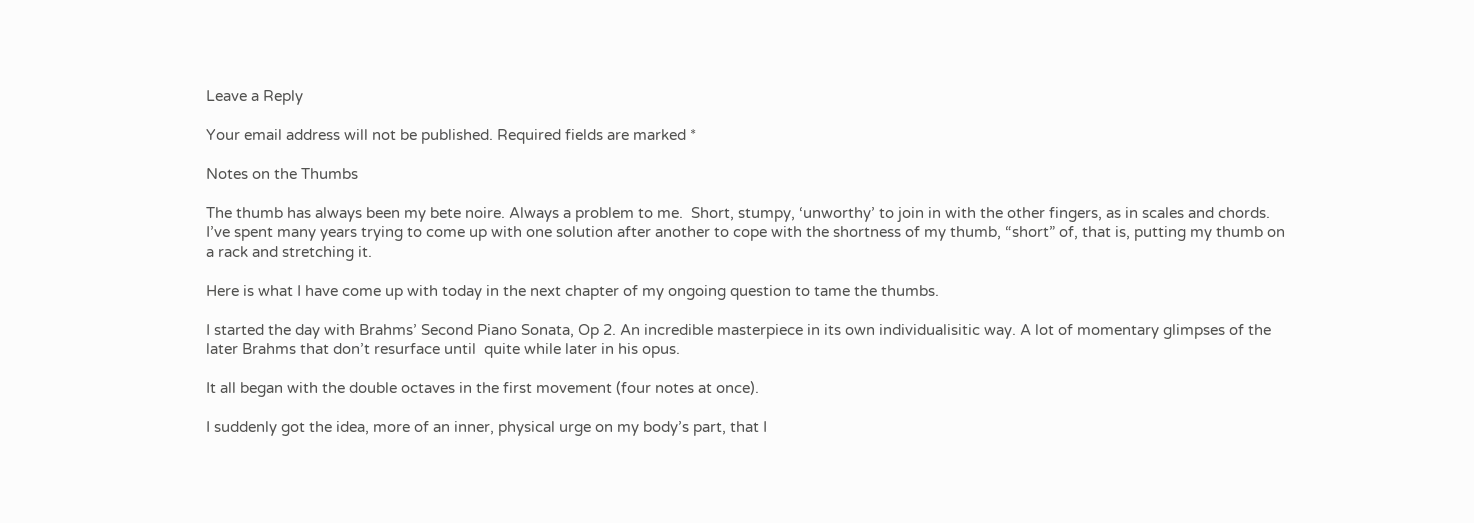Leave a Reply

Your email address will not be published. Required fields are marked *

Notes on the Thumbs

The thumb has always been my bete noire. Always a problem to me.  Short, stumpy, ‘unworthy’ to join in with the other fingers, as in scales and chords. I’ve spent many years trying to come up with one solution after another to cope with the shortness of my thumb, “short” of, that is, putting my thumb on a rack and stretching it.

Here is what I have come up with today in the next chapter of my ongoing question to tame the thumbs.

I started the day with Brahms’ Second Piano Sonata, Op 2. An incredible masterpiece in its own individualisitic way. A lot of momentary glimpses of the later Brahms that don’t resurface until  quite while later in his opus.

It all began with the double octaves in the first movement (four notes at once).

I suddenly got the idea, more of an inner, physical urge on my body’s part, that I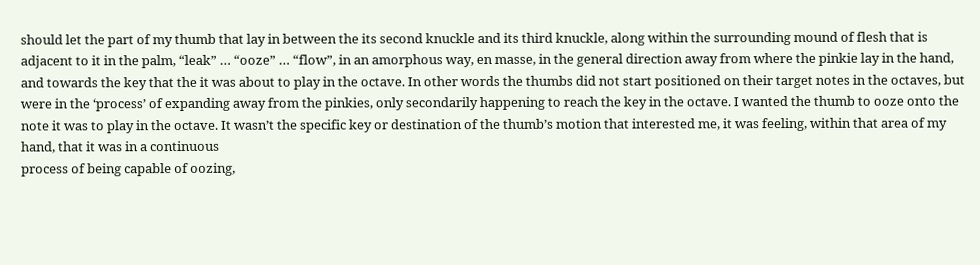should let the part of my thumb that lay in between the its second knuckle and its third knuckle, along within the surrounding mound of flesh that is adjacent to it in the palm, “leak” … “ooze” … “flow”, in an amorphous way, en masse, in the general direction away from where the pinkie lay in the hand, and towards the key that the it was about to play in the octave. In other words the thumbs did not start positioned on their target notes in the octaves, but were in the ‘process’ of expanding away from the pinkies, only secondarily happening to reach the key in the octave. I wanted the thumb to ooze onto the note it was to play in the octave. It wasn’t the specific key or destination of the thumb’s motion that interested me, it was feeling, within that area of my hand, that it was in a continuous
process of being capable of oozing,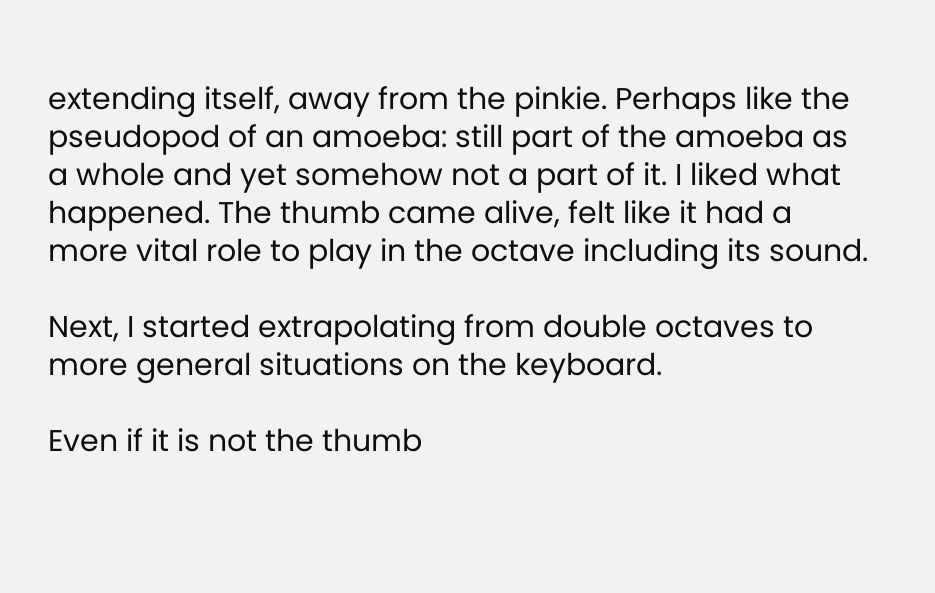extending itself, away from the pinkie. Perhaps like the pseudopod of an amoeba: still part of the amoeba as a whole and yet somehow not a part of it. I liked what happened. The thumb came alive, felt like it had a more vital role to play in the octave including its sound.

Next, I started extrapolating from double octaves to more general situations on the keyboard.

Even if it is not the thumb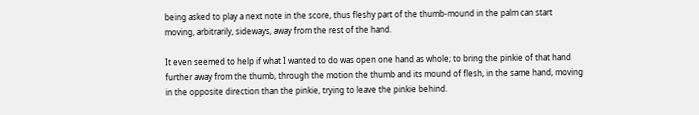being asked to play a next note in the score, thus fleshy part of the thumb-mound in the palm can start moving, arbitrarily, sideways, away from the rest of the hand.

It even seemed to help if what I wanted to do was open one hand as whole; to bring the pinkie of that hand further away from the thumb, through the motion the thumb and its mound of flesh, in the same hand, moving in the opposite direction than the pinkie, trying to leave the pinkie behind.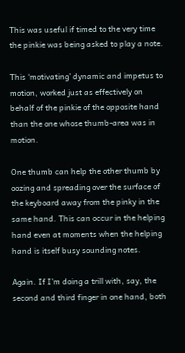This was useful if timed to the very time the pinkie was being asked to play a note.

This ‘motivating’ dynamic and impetus to motion, worked just as effectively on behalf of the pinkie of the opposite hand than the one whose thumb-area was in motion.

One thumb can help the other thumb by oozing and spreading over the surface of the keyboard away from the pinky in the same hand. This can occur in the helping hand even at moments when the helping hand is itself busy sounding notes.

Again. If I’m doing a trill with, say, the second and third finger in one hand, both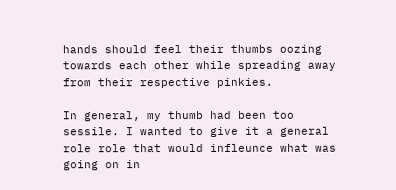hands should feel their thumbs oozing towards each other while spreading away from their respective pinkies.

In general, my thumb had been too sessile. I wanted to give it a general role role that would infleunce what was going on in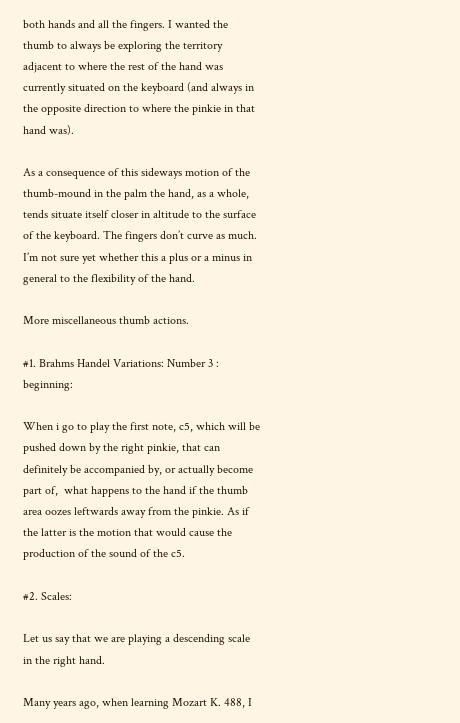both hands and all the fingers. I wanted the thumb to always be exploring the territory adjacent to where the rest of the hand was currently situated on the keyboard (and always in the opposite direction to where the pinkie in that hand was).

As a consequence of this sideways motion of the thumb-mound in the palm the hand, as a whole, tends situate itself closer in altitude to the surface of the keyboard. The fingers don’t curve as much. I’m not sure yet whether this a plus or a minus in general to the flexibility of the hand.

More miscellaneous thumb actions.

#1. Brahms Handel Variations: Number 3 : beginning:

When i go to play the first note, c5, which will be pushed down by the right pinkie, that can definitely be accompanied by, or actually become part of,  what happens to the hand if the thumb area oozes leftwards away from the pinkie. As if the latter is the motion that would cause the production of the sound of the c5.

#2. Scales:

Let us say that we are playing a descending scale in the right hand.

Many years ago, when learning Mozart K. 488, I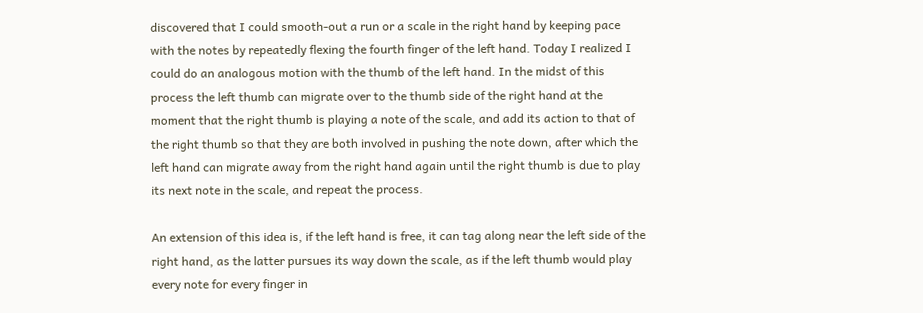discovered that I could smooth-out a run or a scale in the right hand by keeping pace with the notes by repeatedly flexing the fourth finger of the left hand. Today I realized I could do an analogous motion with the thumb of the left hand. In the midst of this process the left thumb can migrate over to the thumb side of the right hand at the moment that the right thumb is playing a note of the scale, and add its action to that of the right thumb so that they are both involved in pushing the note down, after which the left hand can migrate away from the right hand again until the right thumb is due to play its next note in the scale, and repeat the process.

An extension of this idea is, if the left hand is free, it can tag along near the left side of the right hand, as the latter pursues its way down the scale, as if the left thumb would play every note for every finger in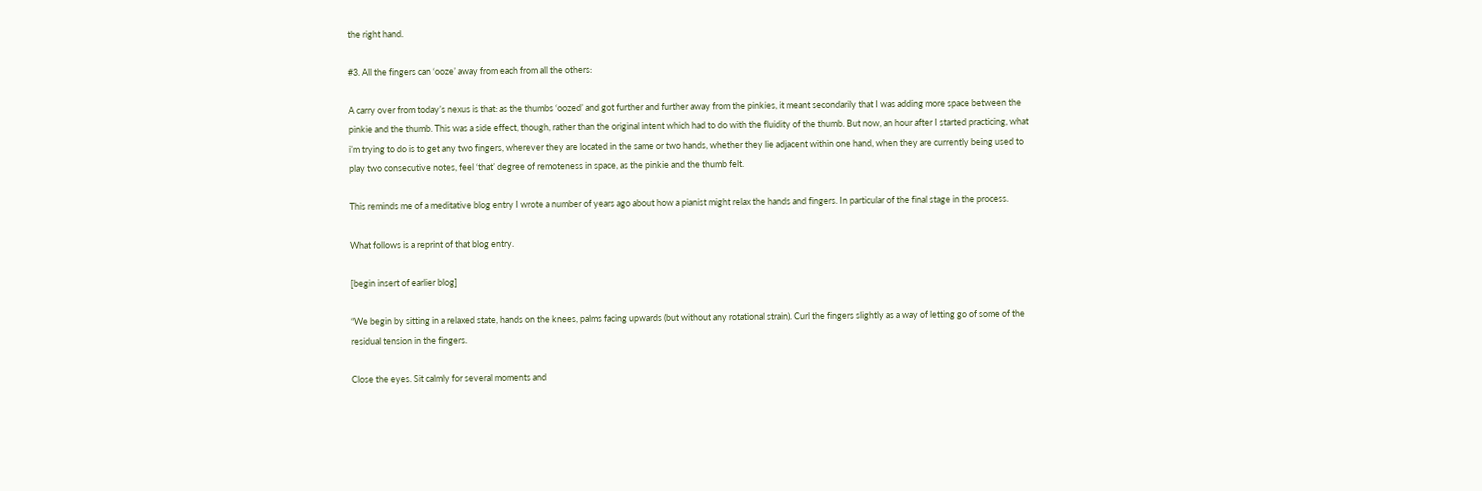the right hand.

#3. All the fingers can ‘ooze’ away from each from all the others:

A carry over from today’s nexus is that: as the thumbs ‘oozed’ and got further and further away from the pinkies, it meant secondarily that I was adding more space between the pinkie and the thumb. This was a side effect, though, rather than the original intent which had to do with the fluidity of the thumb. But now, an hour after I started practicing, what i’m trying to do is to get any two fingers, wherever they are located in the same or two hands, whether they lie adjacent within one hand, when they are currently being used to play two consecutive notes, feel ‘that’ degree of remoteness in space, as the pinkie and the thumb felt.

This reminds me of a meditative blog entry I wrote a number of years ago about how a pianist might relax the hands and fingers. In particular of the final stage in the process.

What follows is a reprint of that blog entry.

[begin insert of earlier blog]

“We begin by sitting in a relaxed state, hands on the knees, palms facing upwards (but without any rotational strain). Curl the fingers slightly as a way of letting go of some of the residual tension in the fingers.

Close the eyes. Sit calmly for several moments and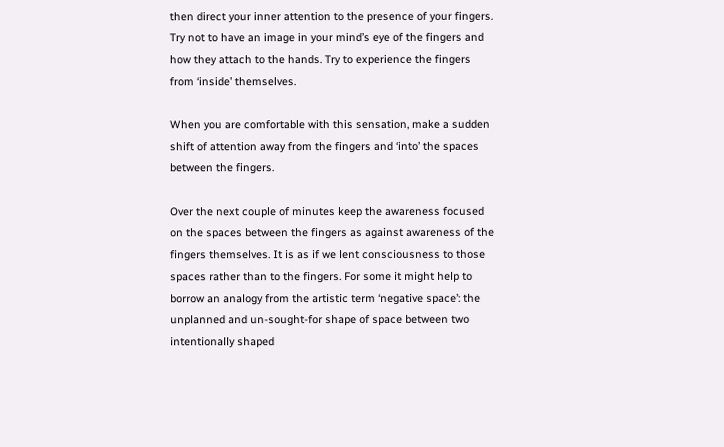then direct your inner attention to the presence of your fingers. Try not to have an image in your mind’s eye of the fingers and how they attach to the hands. Try to experience the fingers from ‘inside’ themselves.

When you are comfortable with this sensation, make a sudden shift of attention away from the fingers and ‘into’ the spaces between the fingers.

Over the next couple of minutes keep the awareness focused on the spaces between the fingers as against awareness of the fingers themselves. It is as if we lent consciousness to those spaces rather than to the fingers. For some it might help to borrow an analogy from the artistic term ‘negative space’: the unplanned and un-sought-for shape of space between two intentionally shaped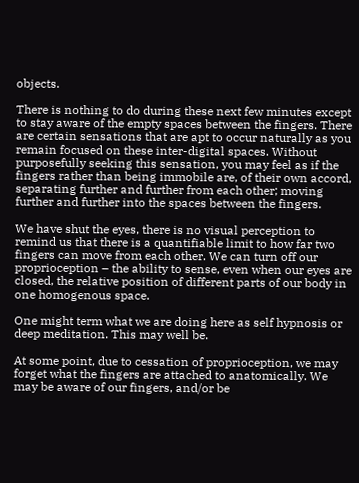objects.

There is nothing to do during these next few minutes except to stay aware of the empty spaces between the fingers. There are certain sensations that are apt to occur naturally as you remain focused on these inter-digital spaces. Without purposefully seeking this sensation, you may feel as if the fingers rather than being immobile are, of their own accord, separating further and further from each other; moving further and further into the spaces between the fingers.

We have shut the eyes, there is no visual perception to remind us that there is a quantifiable limit to how far two fingers can move from each other. We can turn off our proprioception – the ability to sense, even when our eyes are closed, the relative position of different parts of our body in one homogenous space.

One might term what we are doing here as self hypnosis or deep meditation. This may well be.

At some point, due to cessation of proprioception, we may forget what the fingers are attached to anatomically. We may be aware of our fingers, and/or be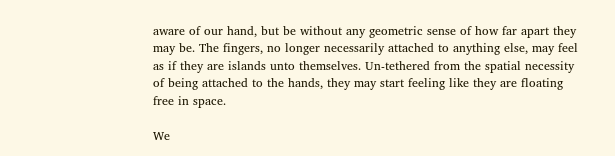aware of our hand, but be without any geometric sense of how far apart they may be. The fingers, no longer necessarily attached to anything else, may feel as if they are islands unto themselves. Un-tethered from the spatial necessity of being attached to the hands, they may start feeling like they are floating free in space.

We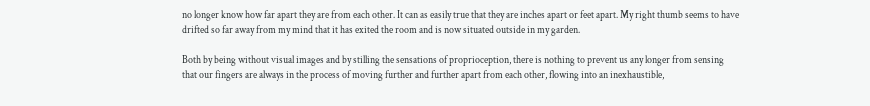no longer know how far apart they are from each other. It can as easily true that they are inches apart or feet apart. My right thumb seems to have drifted so far away from my mind that it has exited the room and is now situated outside in my garden.

Both by being without visual images and by stilling the sensations of proprioception, there is nothing to prevent us any longer from sensing
that our fingers are always in the process of moving further and further apart from each other, flowing into an inexhaustible,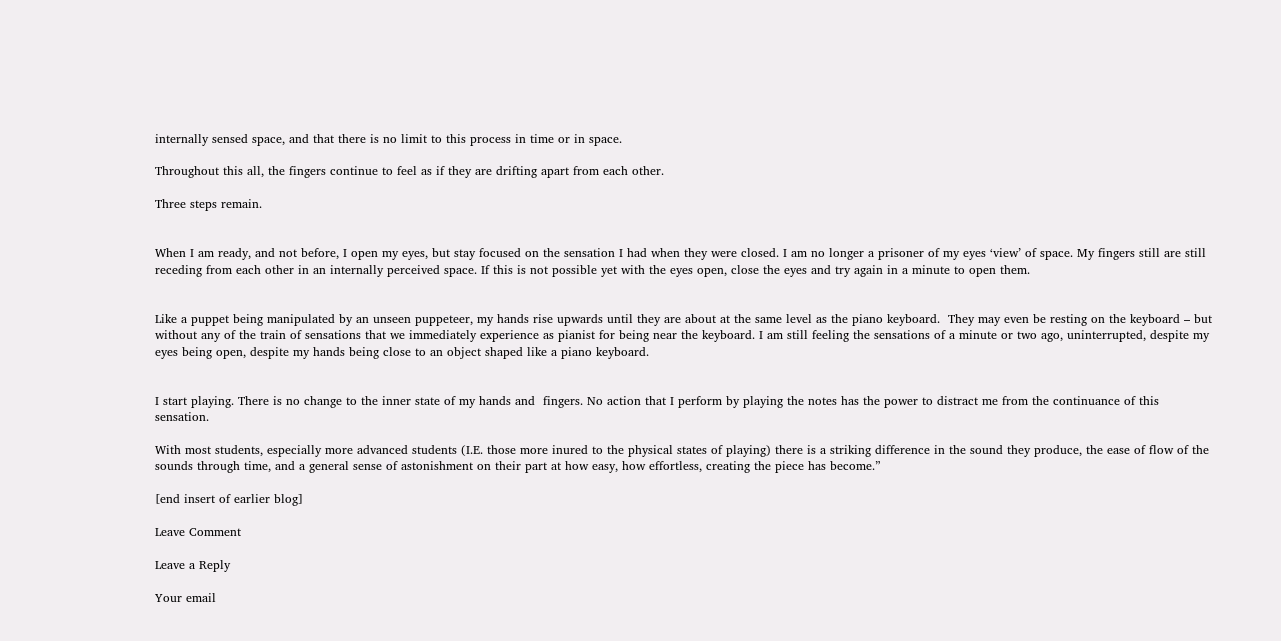internally sensed space, and that there is no limit to this process in time or in space.

Throughout this all, the fingers continue to feel as if they are drifting apart from each other.

Three steps remain.


When I am ready, and not before, I open my eyes, but stay focused on the sensation I had when they were closed. I am no longer a prisoner of my eyes ‘view’ of space. My fingers still are still receding from each other in an internally perceived space. If this is not possible yet with the eyes open, close the eyes and try again in a minute to open them.


Like a puppet being manipulated by an unseen puppeteer, my hands rise upwards until they are about at the same level as the piano keyboard.  They may even be resting on the keyboard – but without any of the train of sensations that we immediately experience as pianist for being near the keyboard. I am still feeling the sensations of a minute or two ago, uninterrupted, despite my eyes being open, despite my hands being close to an object shaped like a piano keyboard.


I start playing. There is no change to the inner state of my hands and  fingers. No action that I perform by playing the notes has the power to distract me from the continuance of this sensation.

With most students, especially more advanced students (I.E. those more inured to the physical states of playing) there is a striking difference in the sound they produce, the ease of flow of the sounds through time, and a general sense of astonishment on their part at how easy, how effortless, creating the piece has become.”

[end insert of earlier blog]

Leave Comment

Leave a Reply

Your email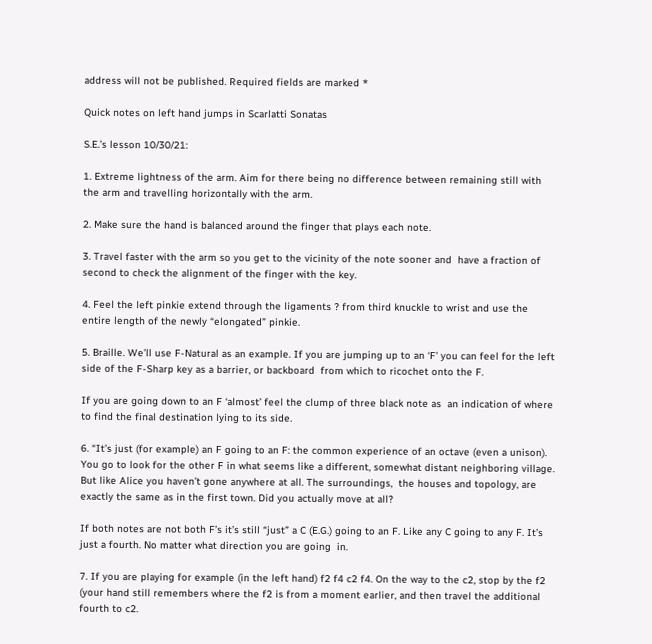address will not be published. Required fields are marked *

Quick notes on left hand jumps in Scarlatti Sonatas

S.E.’s lesson 10/30/21:

1. Extreme lightness of the arm. Aim for there being no difference between remaining still with the arm and travelling horizontally with the arm.

2. Make sure the hand is balanced around the finger that plays each note.

3. Travel faster with the arm so you get to the vicinity of the note sooner and  have a fraction of second to check the alignment of the finger with the key.

4. Feel the left pinkie extend through the ligaments ? from third knuckle to wrist and use the entire length of the newly “elongated” pinkie.

5. Braille. We’ll use F-Natural as an example. If you are jumping up to an ‘F’ you can feel for the left side of the F-Sharp key as a barrier, or backboard  from which to ricochet onto the F.

If you are going down to an F ‘almost’ feel the clump of three black note as  an indication of where to find the final destination lying to its side.

6. “It’s just (for example) an F going to an F: the common experience of an octave (even a unison). You go to look for the other F in what seems like a different, somewhat distant neighboring village.  But like Alice you haven’t gone anywhere at all. The surroundings,  the houses and topology, are  exactly the same as in the first town. Did you actually move at all?

If both notes are not both F’s it’s still “just” a C (E.G.) going to an F. Like any C going to any F. It’s just a fourth. No matter what direction you are going  in.

7. If you are playing for example (in the left hand) f2 f4 c2 f4. On the way to the c2, stop by the f2 (your hand still remembers where the f2 is from a moment earlier, and then travel the additional fourth to c2.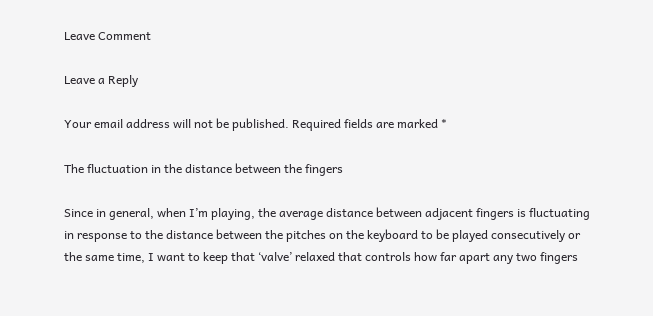Leave Comment

Leave a Reply

Your email address will not be published. Required fields are marked *

The fluctuation in the distance between the fingers

Since in general, when I’m playing, the average distance between adjacent fingers is fluctuating in response to the distance between the pitches on the keyboard to be played consecutively or the same time, I want to keep that ‘valve’ relaxed that controls how far apart any two fingers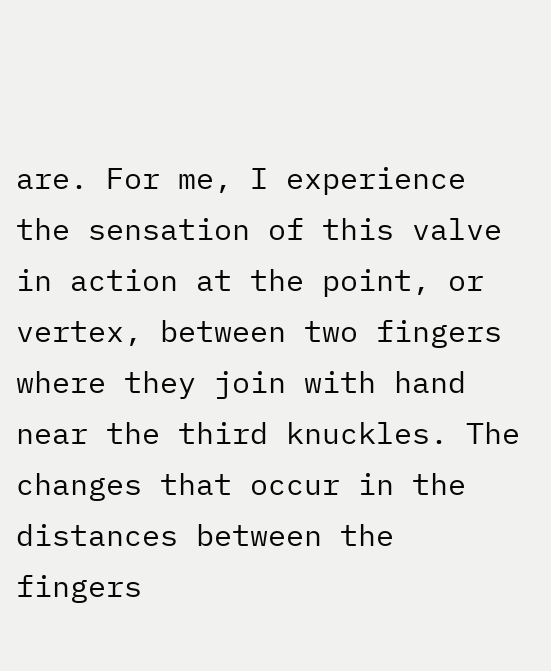are. For me, I experience the sensation of this valve in action at the point, or vertex, between two fingers where they join with hand near the third knuckles. The changes that occur in the distances between the fingers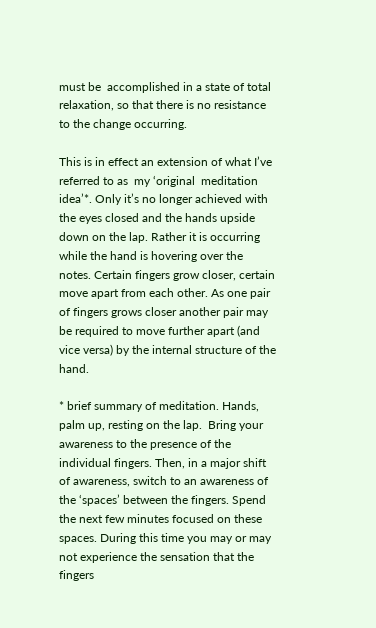must be  accomplished in a state of total relaxation, so that there is no resistance to the change occurring.

This is in effect an extension of what I’ve  referred to as  my ‘original  meditation idea’*. Only it’s no longer achieved with the eyes closed and the hands upside down on the lap. Rather it is occurring while the hand is hovering over the notes. Certain fingers grow closer, certain move apart from each other. As one pair of fingers grows closer another pair may be required to move further apart (and vice versa) by the internal structure of the hand.

* brief summary of meditation. Hands, palm up, resting on the lap.  Bring your awareness to the presence of the individual fingers. Then, in a major shift of awareness, switch to an awareness of the ‘spaces’ between the fingers. Spend the next few minutes focused on these spaces. During this time you may or may not experience the sensation that the fingers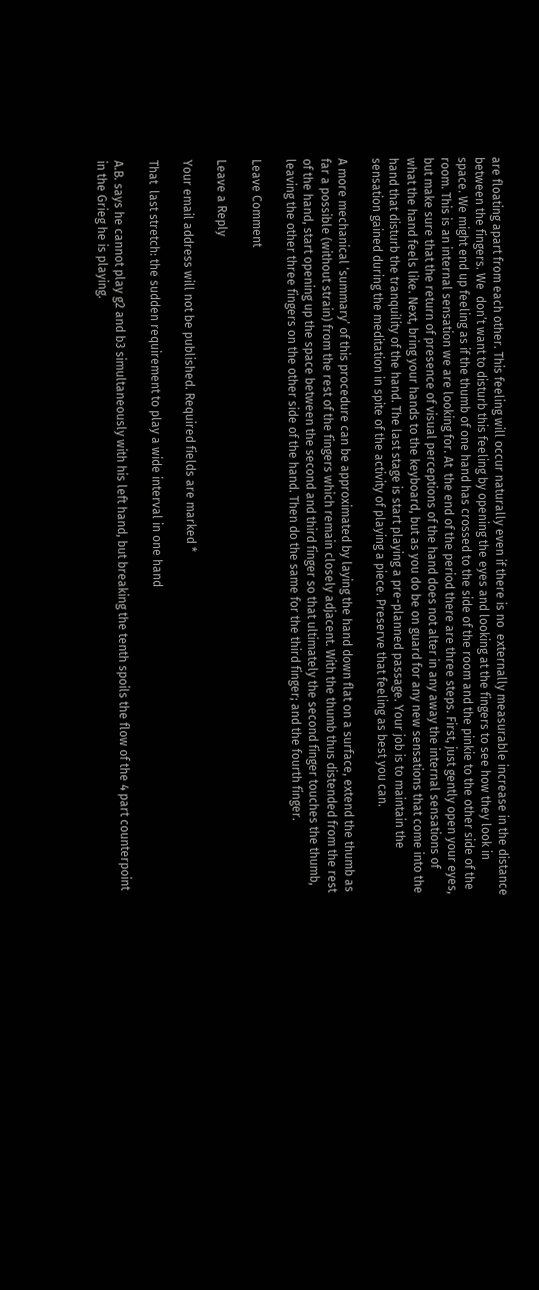are floating apart from each other. This feeling will occur naturally even if there is no  externally measurable increase in the distance between the fingers. We  don’t want to disturb this feeling by opening the eyes and looking at the fingers to see how they look in space. We might end up feeling as if the thumb of one hand has crossed to the side of the room and the pinkie to the other side of the room. This is an internal sensation we are looking for. At  the end of the period there are three steps. First, just gently open your eyes, but make sure that the return of presence of visual perceptions of the hand does not alter in any away the internal sensations of what the hand feels like. Next, bring your hands to the keyboard, but as you do be on guard for any new sensations that come into the hand that disturb the tranquility of the hand. The last stage is start playing a pre-planned passage. Your job is to maintain the sensation gained during the meditation in spite of the activity of playing a piece. Preserve that feeling as best you can.

A more mechanical ‘summary’ of this procedure can be approximated by laying the hand down flat on a surface, extend the thumb as far a possible (without strain) from the rest of the fingers which remain closely adjacent. With the thumb thus distended from the rest of the hand, start opening up the space between the second and third finger so that ultimately the second finger touches the thumb, leaving the other three fingers on the other side of the hand. Then do the same for the third finger; and the fourth finger.

Leave Comment

Leave a Reply

Your email address will not be published. Required fields are marked *

That  last stretch: the sudden requirement to play a wide interval in one hand

A.B. says he cannot play g2 and b3 simultaneously with his left hand, but breaking the tenth spoils the flow of the 4 part counterpoint in the Grieg he is playing.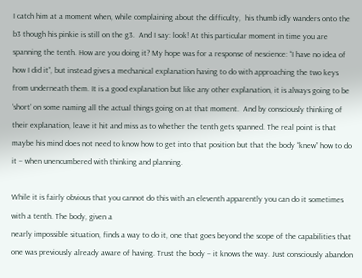I catch him at a moment when, while complaining about the difficulty,  his thumb idly wanders onto the b3 though his pinkie is still on the g3.  And I say: look! At this particular moment in time you are spanning the tenth. How are you doing it? My hope was for a response of nescience: “I have no idea of how I did it”, but instead gives a mechanical explanation having to do with approaching the two keys from underneath them. It is a good explanation but like any other explanation, it is always going to be ‘short’ on some naming all the actual things going on at that moment.  And by consciously thinking of their explanation, leave it hit and miss as to whether the tenth gets spanned. The real point is that maybe his mind does not need to know how to get into that position but that the body “knew” how to do it – when unencumbered with thinking and planning.

While it is fairly obvious that you cannot do this with an eleventh apparently you can do it sometimes with a tenth. The body, given a
nearly impossible situation, finds a way to do it, one that goes beyond the scope of the capabilities that one was previously already aware of having. Trust the body – it knows the way. Just consciously abandon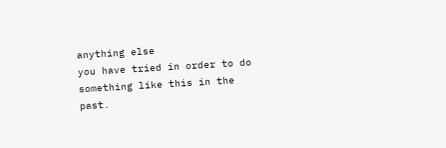anything else
you have tried in order to do something like this in the past.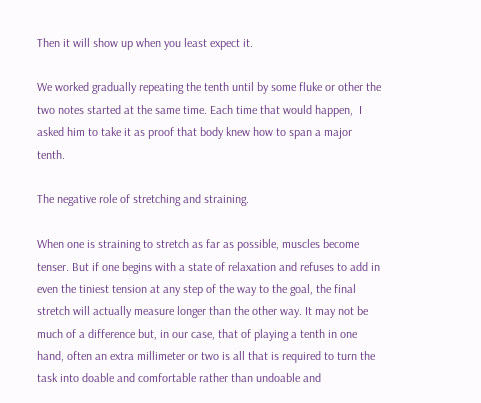Then it will show up when you least expect it.

We worked gradually repeating the tenth until by some fluke or other the two notes started at the same time. Each time that would happen,  I asked him to take it as proof that body knew how to span a major tenth.

The negative role of stretching and straining.

When one is straining to stretch as far as possible, muscles become tenser. But if one begins with a state of relaxation and refuses to add in even the tiniest tension at any step of the way to the goal, the final stretch will actually measure longer than the other way. It may not be much of a difference but, in our case, that of playing a tenth in one hand, often an extra millimeter or two is all that is required to turn the task into doable and comfortable rather than undoable and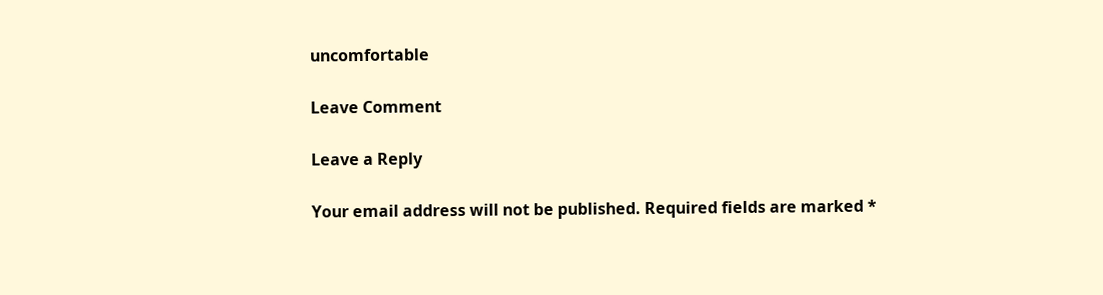uncomfortable

Leave Comment

Leave a Reply

Your email address will not be published. Required fields are marked *